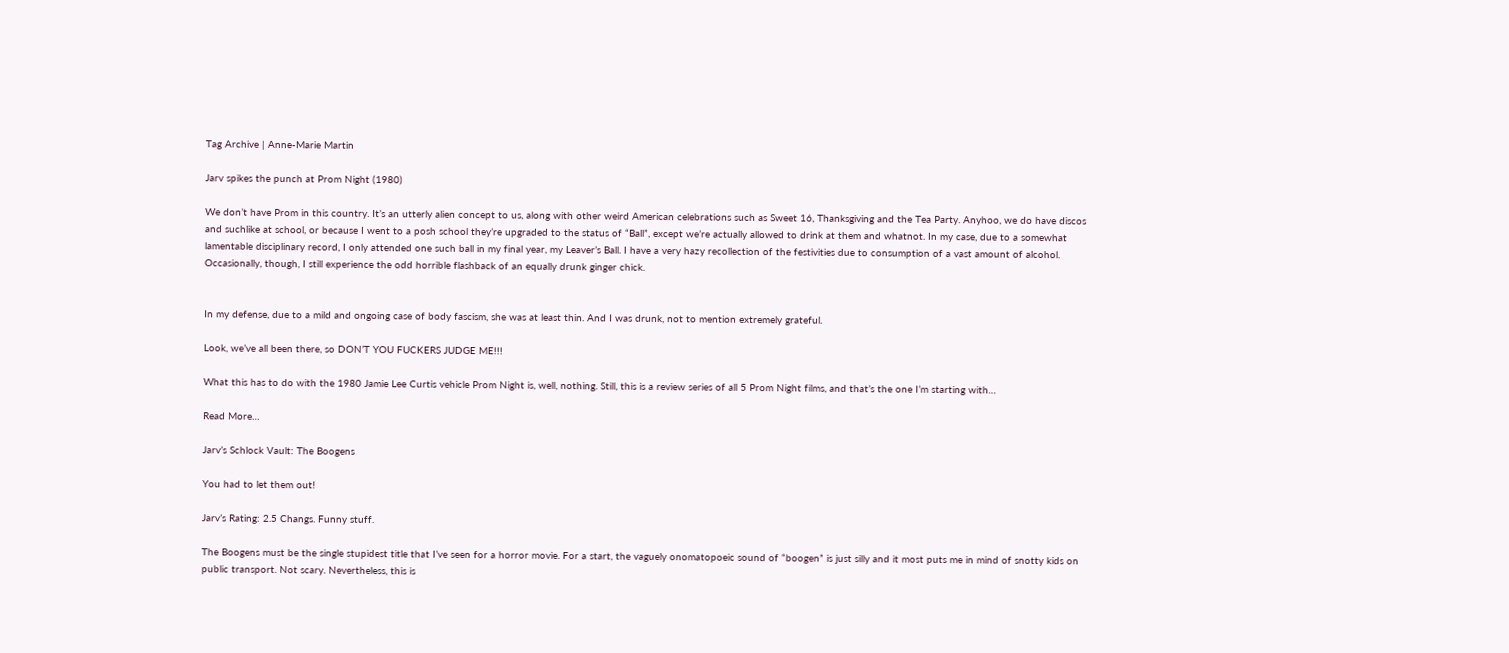Tag Archive | Anne-Marie Martin

Jarv spikes the punch at Prom Night (1980)

We don’t have Prom in this country. It’s an utterly alien concept to us, along with other weird American celebrations such as Sweet 16, Thanksgiving and the Tea Party. Anyhoo, we do have discos and suchlike at school, or because I went to a posh school they’re upgraded to the status of “Ball”, except we’re actually allowed to drink at them and whatnot. In my case, due to a somewhat lamentable disciplinary record, I only attended one such ball in my final year, my Leaver’s Ball. I have a very hazy recollection of the festivities due to consumption of a vast amount of alcohol. Occasionally, though, I still experience the odd horrible flashback of an equally drunk ginger chick.


In my defense, due to a mild and ongoing case of body fascism, she was at least thin. And I was drunk, not to mention extremely grateful.

Look, we’ve all been there, so DON’T YOU FUCKERS JUDGE ME!!!

What this has to do with the 1980 Jamie Lee Curtis vehicle Prom Night is, well, nothing. Still, this is a review series of all 5 Prom Night films, and that’s the one I’m starting with…

Read More…

Jarv’s Schlock Vault: The Boogens

You had to let them out!

Jarv’s Rating: 2.5 Changs. Funny stuff.

The Boogens must be the single stupidest title that I’ve seen for a horror movie. For a start, the vaguely onomatopoeic sound of “boogen” is just silly and it most puts me in mind of snotty kids on public transport. Not scary. Nevertheless, this is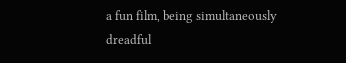a fun film, being simultaneously dreadful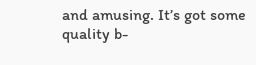and amusing. It’s got some quality b-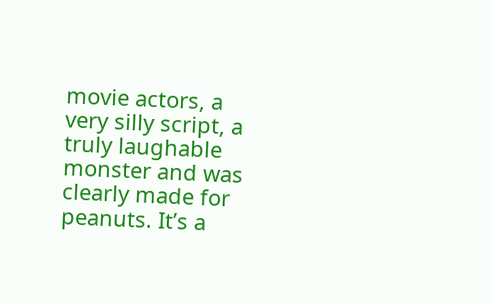movie actors, a very silly script, a truly laughable monster and was clearly made for peanuts. It’s a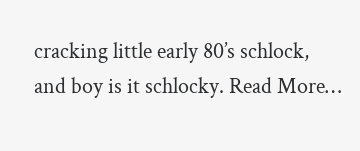cracking little early 80’s schlock, and boy is it schlocky. Read More…